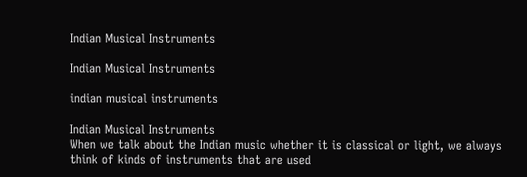Indian Musical Instruments

Indian Musical Instruments

indian musical instruments

Indian Musical Instruments
When we talk about the Indian music whether it is classical or light, we always think of kinds of instruments that are used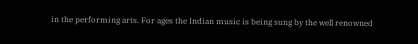in the performing arts. For ages the Indian music is being sung by the well renowned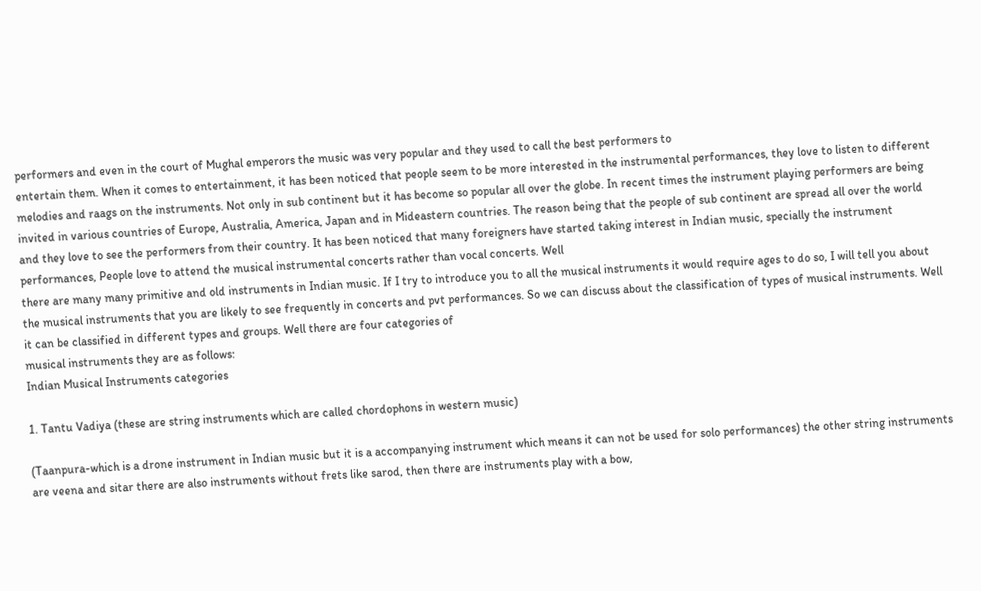performers and even in the court of Mughal emperors the music was very popular and they used to call the best performers to
entertain them. When it comes to entertainment, it has been noticed that people seem to be more interested in the instrumental performances, they love to listen to different melodies and raags on the instruments. Not only in sub continent but it has become so popular all over the globe. In recent times the instrument playing performers are being invited in various countries of Europe, Australia, America, Japan and in Mideastern countries. The reason being that the people of sub continent are spread all over the world and they love to see the performers from their country. It has been noticed that many foreigners have started taking interest in Indian music, specially the instrument performances, People love to attend the musical instrumental concerts rather than vocal concerts. Well
there are many many primitive and old instruments in Indian music. If I try to introduce you to all the musical instruments it would require ages to do so, I will tell you about the musical instruments that you are likely to see frequently in concerts and pvt performances. So we can discuss about the classification of types of musical instruments. Well it can be classified in different types and groups. Well there are four categories of
musical instruments they are as follows:
Indian Musical Instruments categories

1. Tantu Vadiya (these are string instruments which are called chordophons in western music)

(Taanpura-which is a drone instrument in Indian music but it is a accompanying instrument which means it can not be used for solo performances) the other string instruments are veena and sitar there are also instruments without frets like sarod, then there are instruments play with a bow,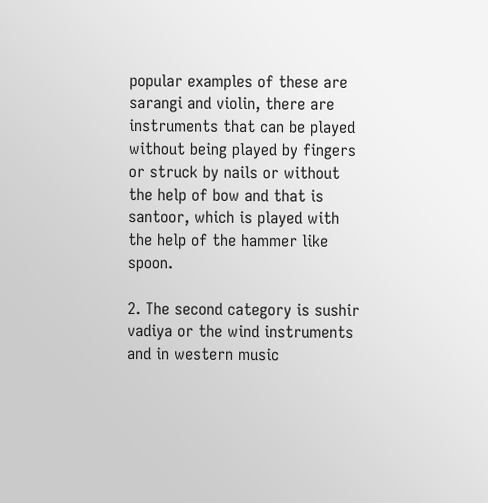popular examples of these are sarangi and violin, there are instruments that can be played without being played by fingers or struck by nails or without the help of bow and that is santoor, which is played with the help of the hammer like spoon.

2. The second category is sushir vadiya or the wind instruments and in western music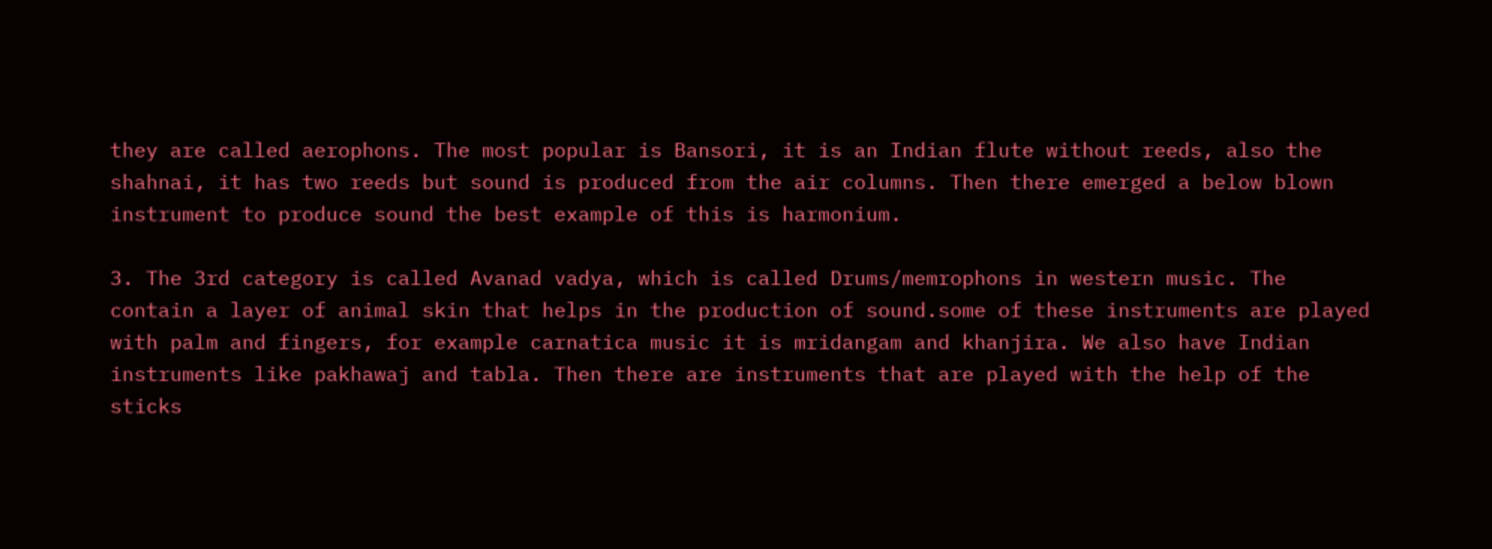they are called aerophons. The most popular is Bansori, it is an Indian flute without reeds, also the shahnai, it has two reeds but sound is produced from the air columns. Then there emerged a below blown instrument to produce sound the best example of this is harmonium.

3. The 3rd category is called Avanad vadya, which is called Drums/memrophons in western music. The contain a layer of animal skin that helps in the production of sound.some of these instruments are played with palm and fingers, for example carnatica music it is mridangam and khanjira. We also have Indian instruments like pakhawaj and tabla. Then there are instruments that are played with the help of the sticks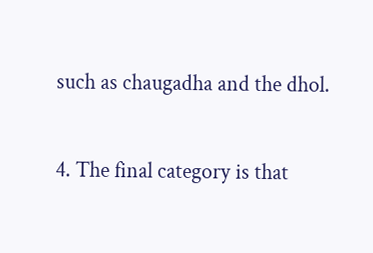such as chaugadha and the dhol.

4. The final category is that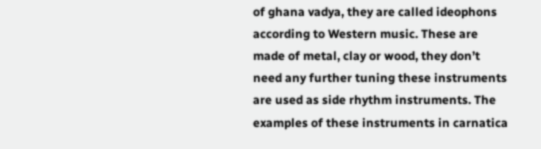of ghana vadya, they are called ideophons according to Western music. These are made of metal, clay or wood, they don’t need any further tuning these instruments are used as side rhythm instruments. The examples of these instruments in carnatica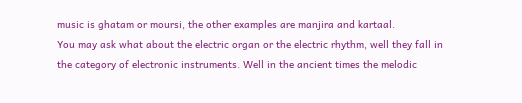music is ghatam or moursi, the other examples are manjira and kartaal.
You may ask what about the electric organ or the electric rhythm, well they fall in the category of electronic instruments. Well in the ancient times the melodic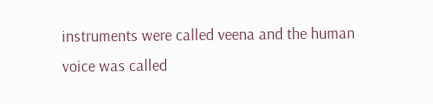instruments were called veena and the human voice was called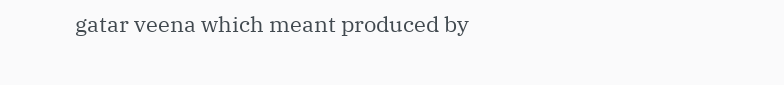gatar veena which meant produced by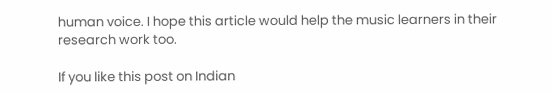human voice. I hope this article would help the music learners in their research work too.

If you like this post on Indian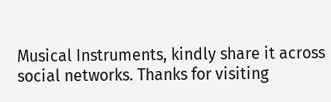Musical Instruments, kindly share it across social networks. Thanks for visiting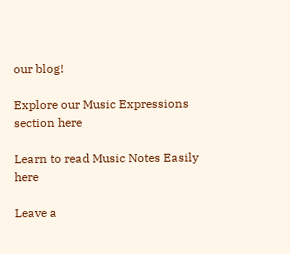our blog!

Explore our Music Expressions section here

Learn to read Music Notes Easily here

Leave a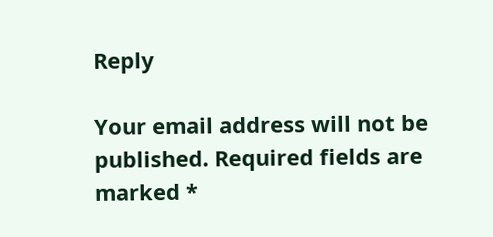Reply

Your email address will not be published. Required fields are marked *